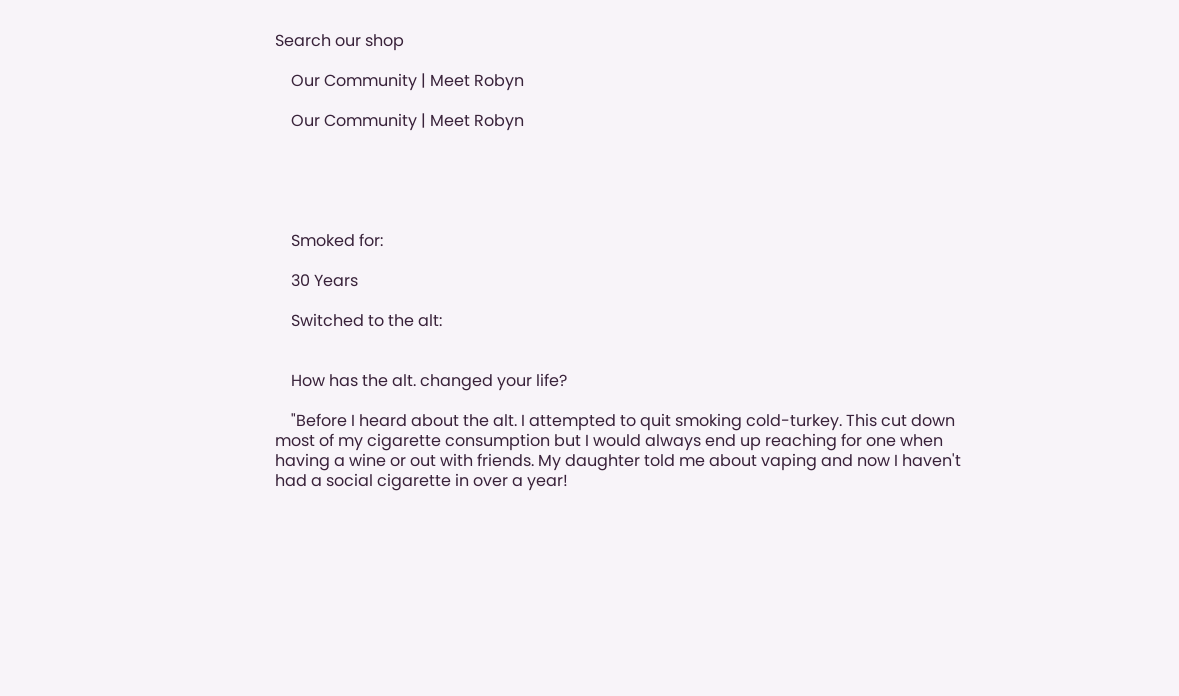Search our shop

    Our Community | Meet Robyn

    Our Community | Meet Robyn





    Smoked for:

    30 Years

    Switched to the alt:


    How has the alt. changed your life?

    "Before I heard about the alt. I attempted to quit smoking cold-turkey. This cut down most of my cigarette consumption but I would always end up reaching for one when having a wine or out with friends. My daughter told me about vaping and now I haven't had a social cigarette in over a year!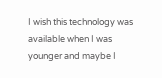I wish this technology was available when I was younger and maybe I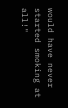would have never started smoking at all!"